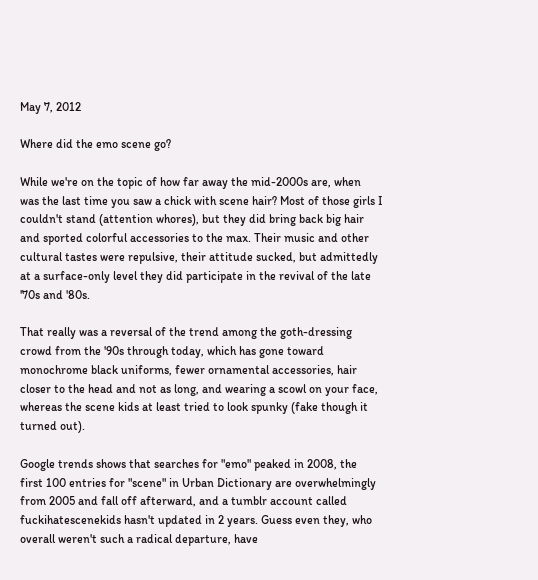May 7, 2012

Where did the emo scene go?

While we're on the topic of how far away the mid-2000s are, when was the last time you saw a chick with scene hair? Most of those girls I couldn't stand (attention whores), but they did bring back big hair and sported colorful accessories to the max. Their music and other cultural tastes were repulsive, their attitude sucked, but admittedly at a surface-only level they did participate in the revival of the late '70s and '80s.

That really was a reversal of the trend among the goth-dressing crowd from the '90s through today, which has gone toward monochrome black uniforms, fewer ornamental accessories, hair closer to the head and not as long, and wearing a scowl on your face, whereas the scene kids at least tried to look spunky (fake though it turned out).

Google trends shows that searches for "emo" peaked in 2008, the first 100 entries for "scene" in Urban Dictionary are overwhelmingly from 2005 and fall off afterward, and a tumblr account called fuckihatescenekids hasn't updated in 2 years. Guess even they, who overall weren't such a radical departure, have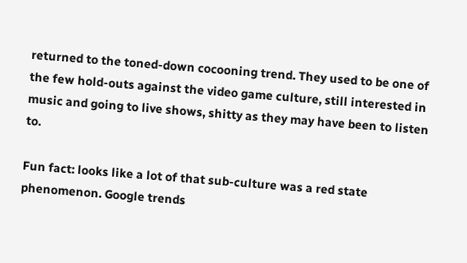returned to the toned-down cocooning trend. They used to be one of the few hold-outs against the video game culture, still interested in music and going to live shows, shitty as they may have been to listen to.

Fun fact: looks like a lot of that sub-culture was a red state phenomenon. Google trends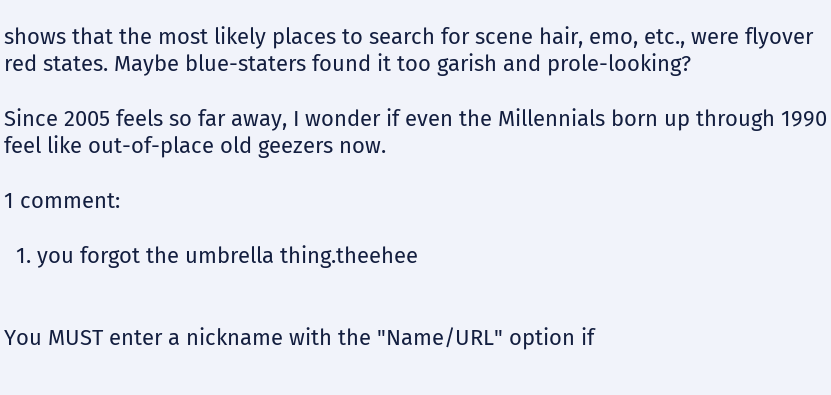shows that the most likely places to search for scene hair, emo, etc., were flyover red states. Maybe blue-staters found it too garish and prole-looking?

Since 2005 feels so far away, I wonder if even the Millennials born up through 1990 feel like out-of-place old geezers now.

1 comment:

  1. you forgot the umbrella thing.theehee


You MUST enter a nickname with the "Name/URL" option if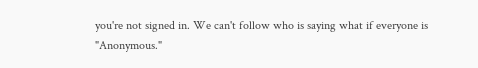you're not signed in. We can't follow who is saying what if everyone is "Anonymous."